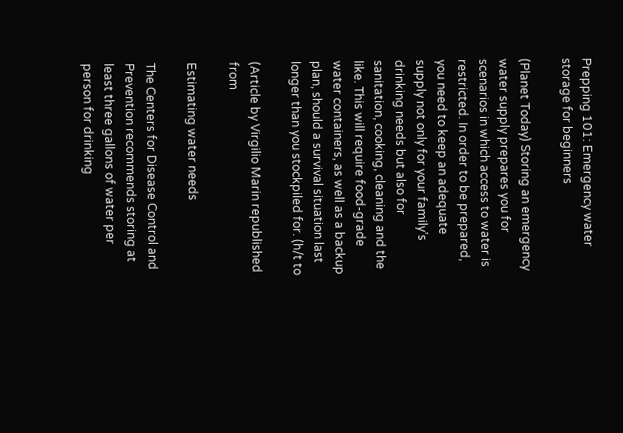Prepping 101: Emergency water storage for beginners

(Planet Today) Storing an emergency water supply prepares you for scenarios in which access to water is restricted. In order to be prepared, you need to keep an adequate supply not only for your family’s drinking needs but also for sanitation, cooking, cleaning and the like. This will require food-grade water containers, as well as a backup plan, should a survival situation last longer than you stockpiled for. (h/t to

(Article by Virgilio Marin republished from

Estimating water needs

The Centers for Disease Control and Prevention recommends storing at least three gallons of water per person for drinking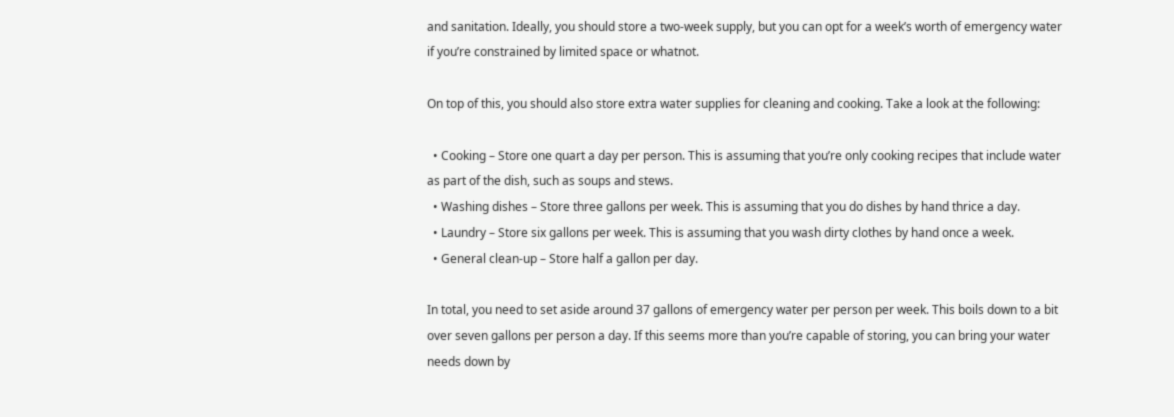and sanitation. Ideally, you should store a two-week supply, but you can opt for a week’s worth of emergency water if you’re constrained by limited space or whatnot.

On top of this, you should also store extra water supplies for cleaning and cooking. Take a look at the following:

  • Cooking – Store one quart a day per person. This is assuming that you’re only cooking recipes that include water as part of the dish, such as soups and stews.
  • Washing dishes – Store three gallons per week. This is assuming that you do dishes by hand thrice a day.
  • Laundry – Store six gallons per week. This is assuming that you wash dirty clothes by hand once a week.
  • General clean-up – Store half a gallon per day.

In total, you need to set aside around 37 gallons of emergency water per person per week. This boils down to a bit over seven gallons per person a day. If this seems more than you’re capable of storing, you can bring your water needs down by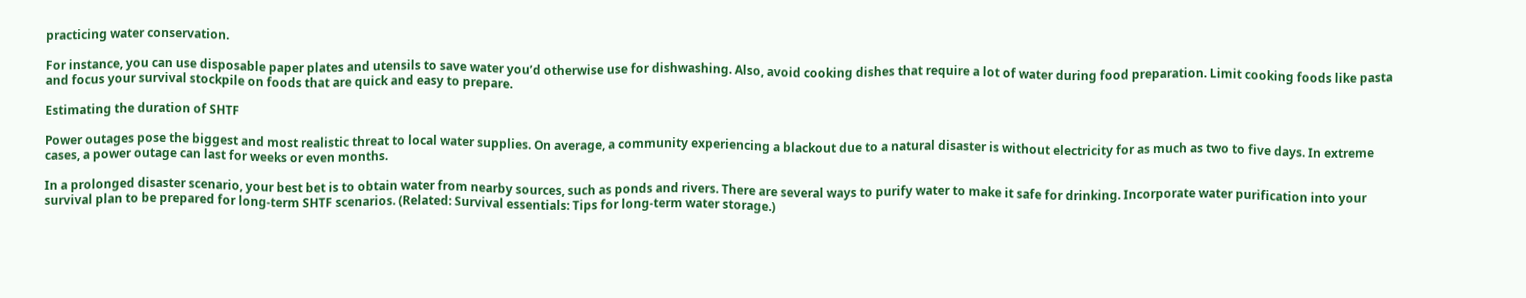practicing water conservation.

For instance, you can use disposable paper plates and utensils to save water you’d otherwise use for dishwashing. Also, avoid cooking dishes that require a lot of water during food preparation. Limit cooking foods like pasta and focus your survival stockpile on foods that are quick and easy to prepare.

Estimating the duration of SHTF

Power outages pose the biggest and most realistic threat to local water supplies. On average, a community experiencing a blackout due to a natural disaster is without electricity for as much as two to five days. In extreme cases, a power outage can last for weeks or even months.

In a prolonged disaster scenario, your best bet is to obtain water from nearby sources, such as ponds and rivers. There are several ways to purify water to make it safe for drinking. Incorporate water purification into your survival plan to be prepared for long-term SHTF scenarios. (Related: Survival essentials: Tips for long-term water storage.)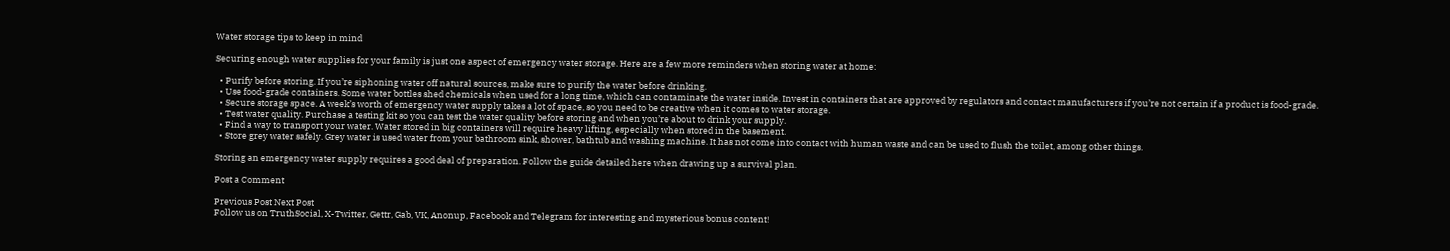Water storage tips to keep in mind

Securing enough water supplies for your family is just one aspect of emergency water storage. Here are a few more reminders when storing water at home:

  • Purify before storing. If you’re siphoning water off natural sources, make sure to purify the water before drinking.
  • Use food-grade containers. Some water bottles shed chemicals when used for a long time, which can contaminate the water inside. Invest in containers that are approved by regulators and contact manufacturers if you’re not certain if a product is food-grade.
  • Secure storage space. A week’s worth of emergency water supply takes a lot of space, so you need to be creative when it comes to water storage.
  • Test water quality. Purchase a testing kit so you can test the water quality before storing and when you’re about to drink your supply.
  • Find a way to transport your water. Water stored in big containers will require heavy lifting, especially when stored in the basement.
  • Store grey water safely. Grey water is used water from your bathroom sink, shower, bathtub and washing machine. It has not come into contact with human waste and can be used to flush the toilet, among other things.

Storing an emergency water supply requires a good deal of preparation. Follow the guide detailed here when drawing up a survival plan.

Post a Comment

Previous Post Next Post
Follow us on TruthSocial, X-Twitter, Gettr, Gab, VK, Anonup, Facebook and Telegram for interesting and mysterious bonus content!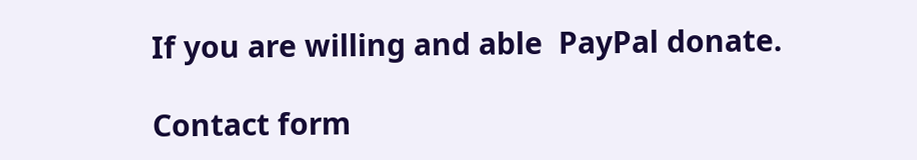If you are willing and able  PayPal donate.

Contact form